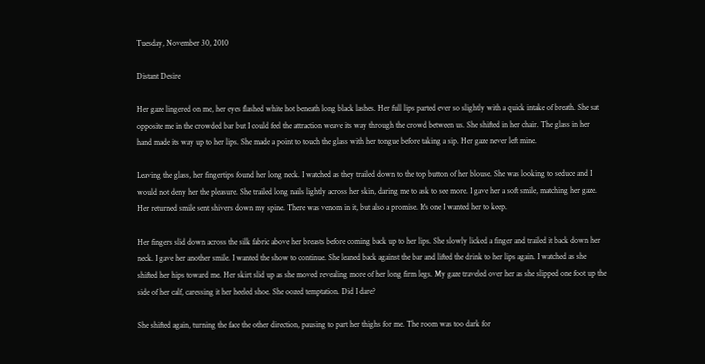Tuesday, November 30, 2010

Distant Desire

Her gaze lingered on me, her eyes flashed white hot beneath long black lashes. Her full lips parted ever so slightly with a quick intake of breath. She sat opposite me in the crowded bar but I could feel the attraction weave its way through the crowd between us. She shifted in her chair. The glass in her hand made its way up to her lips. She made a point to touch the glass with her tongue before taking a sip. Her gaze never left mine.

Leaving the glass, her fingertips found her long neck. I watched as they trailed down to the top button of her blouse. She was looking to seduce and I would not deny her the pleasure. She trailed long nails lightly across her skin, daring me to ask to see more. I gave her a soft smile, matching her gaze. Her returned smile sent shivers down my spine. There was venom in it, but also a promise. It's one I wanted her to keep.

Her fingers slid down across the silk fabric above her breasts before coming back up to her lips. She slowly licked a finger and trailed it back down her neck. I gave her another smile. I wanted the show to continue. She leaned back against the bar and lifted the drink to her lips again. I watched as she shifted her hips toward me. Her skirt slid up as she moved revealing more of her long firm legs. My gaze traveled over her as she slipped one foot up the side of her calf, caressing it her heeled shoe. She oozed temptation. Did I dare?

She shifted again, turning the face the other direction, pausing to part her thighs for me. The room was too dark for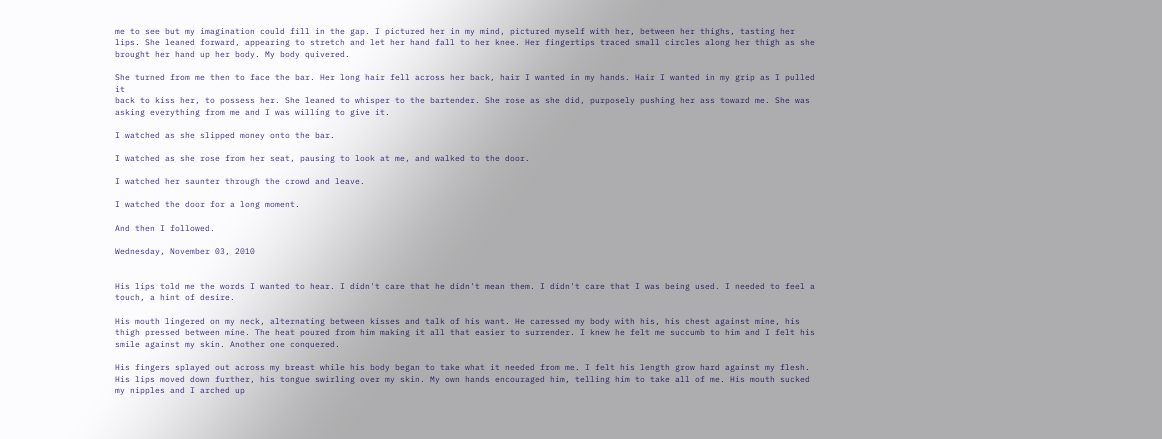me to see but my imagination could fill in the gap. I pictured her in my mind, pictured myself with her, between her thighs, tasting her lips. She leaned forward, appearing to stretch and let her hand fall to her knee. Her fingertips traced small circles along her thigh as she brought her hand up her body. My body quivered.

She turned from me then to face the bar. Her long hair fell across her back, hair I wanted in my hands. Hair I wanted in my grip as I pulled it
back to kiss her, to possess her. She leaned to whisper to the bartender. She rose as she did, purposely pushing her ass toward me. She was asking everything from me and I was willing to give it.

I watched as she slipped money onto the bar.

I watched as she rose from her seat, pausing to look at me, and walked to the door.

I watched her saunter through the crowd and leave.

I watched the door for a long moment.

And then I followed.

Wednesday, November 03, 2010


His lips told me the words I wanted to hear. I didn't care that he didn't mean them. I didn't care that I was being used. I needed to feel a touch, a hint of desire.

His mouth lingered on my neck, alternating between kisses and talk of his want. He caressed my body with his, his chest against mine, his thigh pressed between mine. The heat poured from him making it all that easier to surrender. I knew he felt me succumb to him and I felt his smile against my skin. Another one conquered.

His fingers splayed out across my breast while his body began to take what it needed from me. I felt his length grow hard against my flesh. His lips moved down further, his tongue swirling over my skin. My own hands encouraged him, telling him to take all of me. His mouth sucked my nipples and I arched up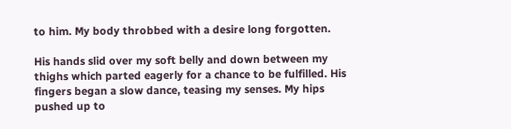to him. My body throbbed with a desire long forgotten.

His hands slid over my soft belly and down between my thighs which parted eagerly for a chance to be fulfilled. His fingers began a slow dance, teasing my senses. My hips pushed up to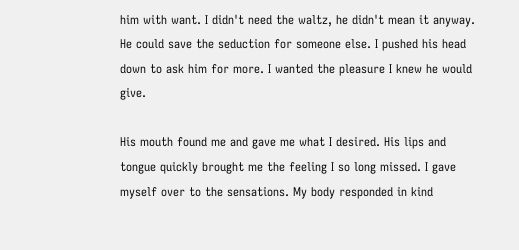him with want. I didn't need the waltz, he didn't mean it anyway. He could save the seduction for someone else. I pushed his head down to ask him for more. I wanted the pleasure I knew he would give.

His mouth found me and gave me what I desired. His lips and tongue quickly brought me the feeling I so long missed. I gave myself over to the sensations. My body responded in kind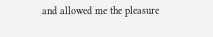and allowed me the pleasure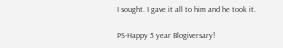I sought. I gave it all to him and he took it.

PS-Happy 5 year Blogiversary!